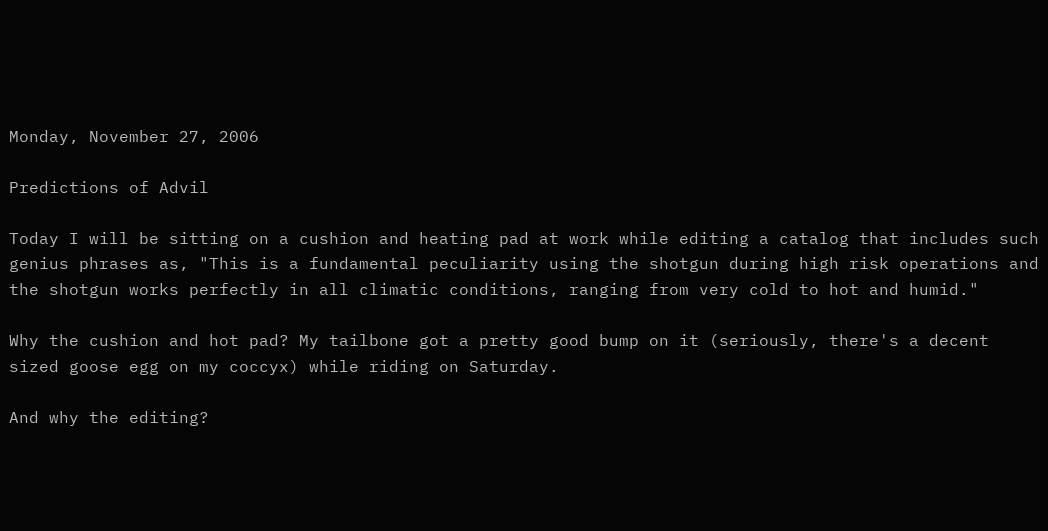Monday, November 27, 2006

Predictions of Advil

Today I will be sitting on a cushion and heating pad at work while editing a catalog that includes such genius phrases as, "This is a fundamental peculiarity using the shotgun during high risk operations and the shotgun works perfectly in all climatic conditions, ranging from very cold to hot and humid."

Why the cushion and hot pad? My tailbone got a pretty good bump on it (seriously, there's a decent sized goose egg on my coccyx) while riding on Saturday.

And why the editing?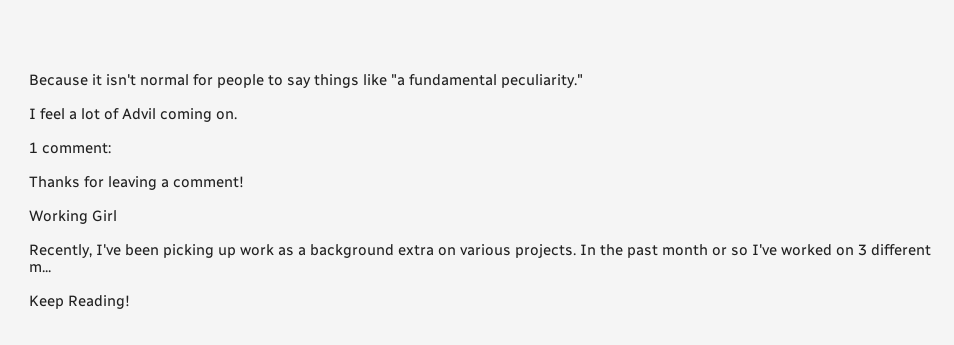Because it isn't normal for people to say things like "a fundamental peculiarity."

I feel a lot of Advil coming on.

1 comment:

Thanks for leaving a comment!

Working Girl

Recently, I've been picking up work as a background extra on various projects. In the past month or so I've worked on 3 different m...

Keep Reading!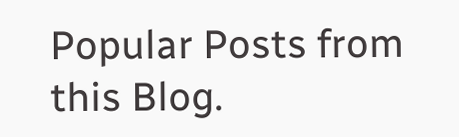Popular Posts from this Blog.